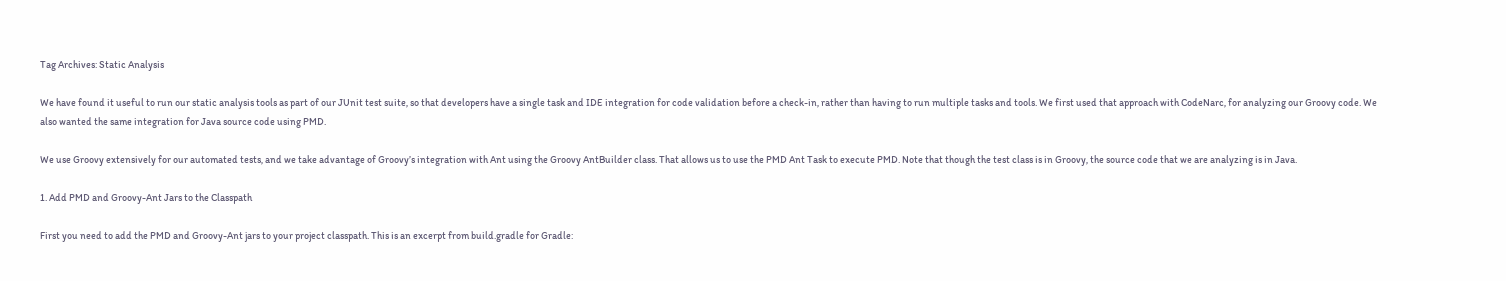Tag Archives: Static Analysis

We have found it useful to run our static analysis tools as part of our JUnit test suite, so that developers have a single task and IDE integration for code validation before a check-in, rather than having to run multiple tasks and tools. We first used that approach with CodeNarc, for analyzing our Groovy code. We also wanted the same integration for Java source code using PMD.

We use Groovy extensively for our automated tests, and we take advantage of Groovy’s integration with Ant using the Groovy AntBuilder class. That allows us to use the PMD Ant Task to execute PMD. Note that though the test class is in Groovy, the source code that we are analyzing is in Java.

1. Add PMD and Groovy-Ant Jars to the Classpath

First you need to add the PMD and Groovy-Ant jars to your project classpath. This is an excerpt from build.gradle for Gradle: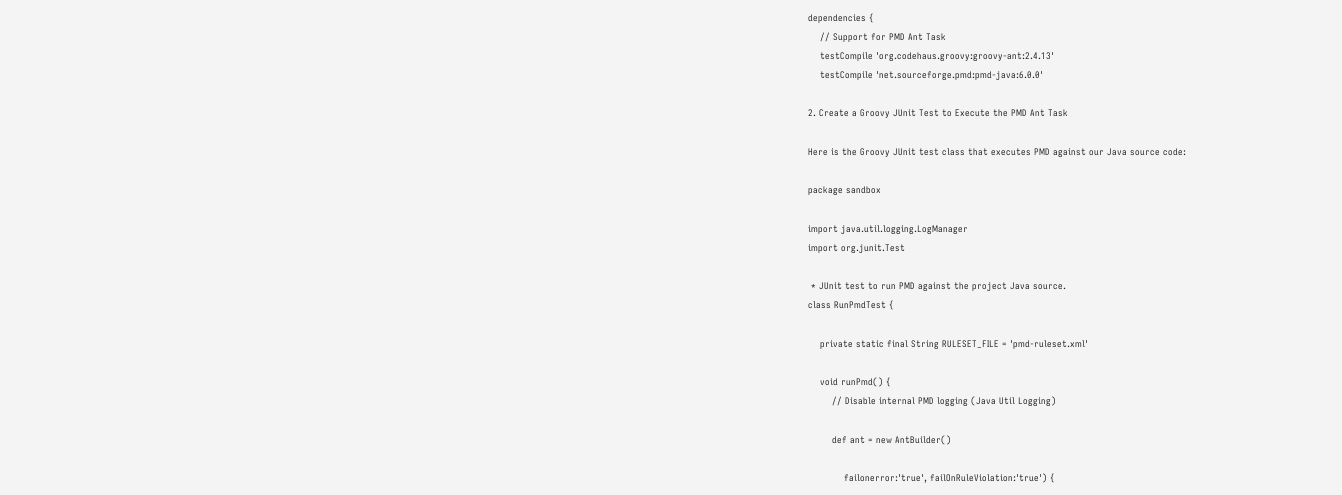dependencies {
    // Support for PMD Ant Task
    testCompile 'org.codehaus.groovy:groovy-ant:2.4.13'
    testCompile 'net.sourceforge.pmd:pmd-java:6.0.0'

2. Create a Groovy JUnit Test to Execute the PMD Ant Task

Here is the Groovy JUnit test class that executes PMD against our Java source code:

package sandbox

import java.util.logging.LogManager
import org.junit.Test

 * JUnit test to run PMD against the project Java source.
class RunPmdTest {

    private static final String RULESET_FILE = 'pmd-ruleset.xml'

    void runPmd() {
        // Disable internal PMD logging (Java Util Logging)

        def ant = new AntBuilder()

            failonerror:'true', failOnRuleViolation:'true') {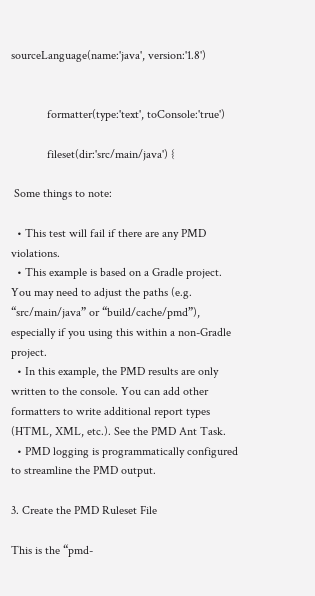sourceLanguage(name:'java', version:'1.8')


            formatter(type:'text', toConsole:'true')

            fileset(dir:'src/main/java') {

 Some things to note:

  • This test will fail if there are any PMD violations.
  • This example is based on a Gradle project. You may need to adjust the paths (e.g. “src/main/java” or “build/cache/pmd”), especially if you using this within a non-Gradle project.
  • In this example, the PMD results are only written to the console. You can add other formatters to write additional report types (HTML, XML, etc.). See the PMD Ant Task.
  • PMD logging is programmatically configured to streamline the PMD output.

3. Create the PMD Ruleset File

This is the “pmd-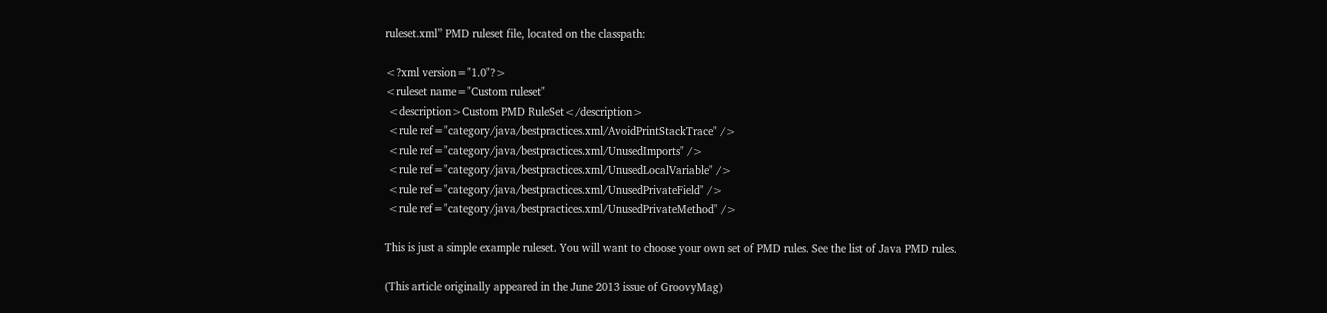ruleset.xml” PMD ruleset file, located on the classpath:

<?xml version="1.0"?>
<ruleset name="Custom ruleset"
 <description>Custom PMD RuleSet</description>
 <rule ref="category/java/bestpractices.xml/AvoidPrintStackTrace" />
 <rule ref="category/java/bestpractices.xml/UnusedImports" />
 <rule ref="category/java/bestpractices.xml/UnusedLocalVariable" />
 <rule ref="category/java/bestpractices.xml/UnusedPrivateField" />
 <rule ref="category/java/bestpractices.xml/UnusedPrivateMethod" />

This is just a simple example ruleset. You will want to choose your own set of PMD rules. See the list of Java PMD rules.

(This article originally appeared in the June 2013 issue of GroovyMag)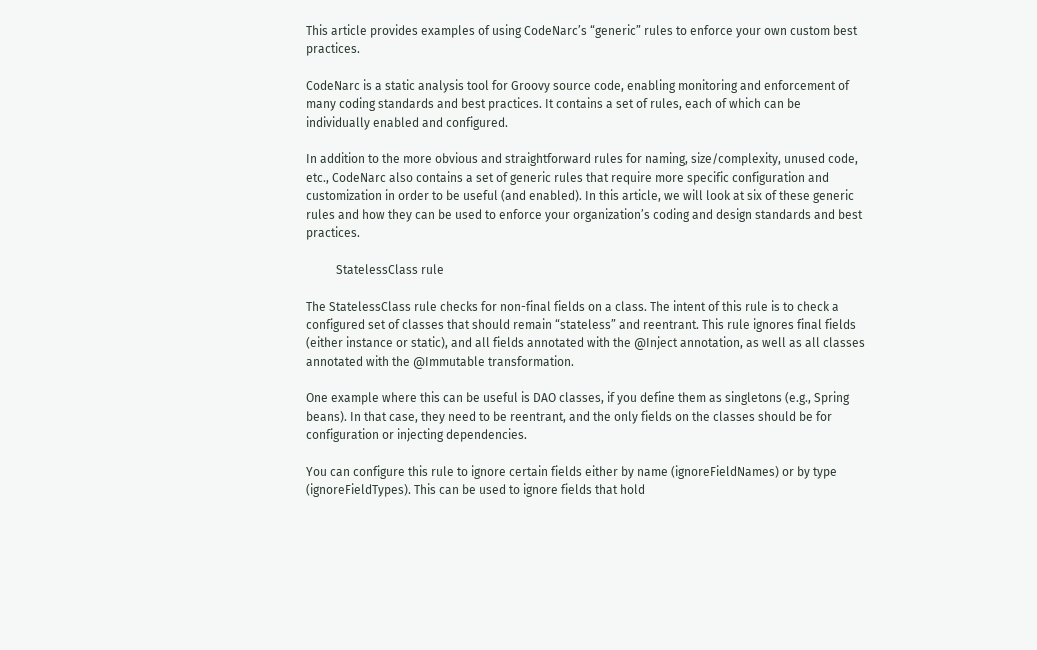This article provides examples of using CodeNarc’s “generic” rules to enforce your own custom best practices.

CodeNarc is a static analysis tool for Groovy source code, enabling monitoring and enforcement of many coding standards and best practices. It contains a set of rules, each of which can be individually enabled and configured.

In addition to the more obvious and straightforward rules for naming, size/complexity, unused code, etc., CodeNarc also contains a set of generic rules that require more specific configuration and customization in order to be useful (and enabled). In this article, we will look at six of these generic rules and how they can be used to enforce your organization’s coding and design standards and best practices.

          StatelessClass rule

The StatelessClass rule checks for non-final fields on a class. The intent of this rule is to check a configured set of classes that should remain “stateless” and reentrant. This rule ignores final fields (either instance or static), and all fields annotated with the @Inject annotation, as well as all classes annotated with the @Immutable transformation.

One example where this can be useful is DAO classes, if you define them as singletons (e.g., Spring beans). In that case, they need to be reentrant, and the only fields on the classes should be for configuration or injecting dependencies.

You can configure this rule to ignore certain fields either by name (ignoreFieldNames) or by type (ignoreFieldTypes). This can be used to ignore fields that hold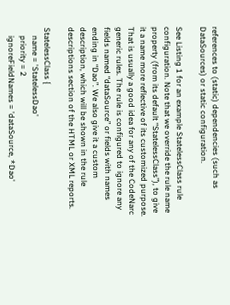references to (static) dependencies (such as DataSources) or static configuration.

See Listing 1 for an example StatelessClass rule configuration. Note that we override the rule name property (from its default “StatelessClass”), to give it a name more reflective of its customized purpose. That is usually a good idea for any of the CodeNarc generic rules. The rule is configured to ignore any fields named “dataSource” or fields with names ending in “Dao”. We also give it a custom description, which will be shown in the rule descriptions section of the HTML or XML reports.

StatelessClass {
    name = 'StatelessDao'
    priority = 2
    ignoreFieldNames = 'dataSource, *Dao'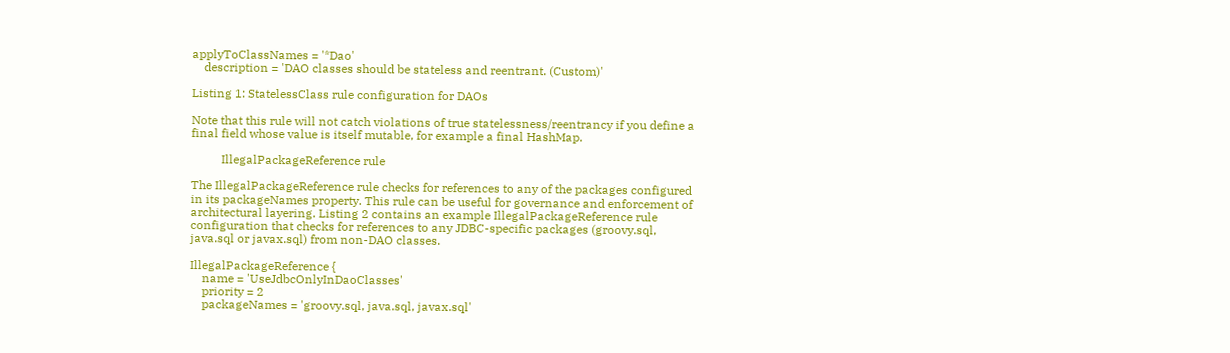applyToClassNames = '*Dao'
    description = 'DAO classes should be stateless and reentrant. (Custom)'

Listing 1: StatelessClass rule configuration for DAOs

Note that this rule will not catch violations of true statelessness/reentrancy if you define a final field whose value is itself mutable, for example a final HashMap.

          IllegalPackageReference rule

The IllegalPackageReference rule checks for references to any of the packages configured in its packageNames property. This rule can be useful for governance and enforcement of architectural layering. Listing 2 contains an example IllegalPackageReference rule configuration that checks for references to any JDBC-specific packages (groovy.sql, java.sql or javax.sql) from non-DAO classes.

IllegalPackageReference {
    name = 'UseJdbcOnlyInDaoClasses'
    priority = 2
    packageNames = 'groovy.sql, java.sql, javax.sql'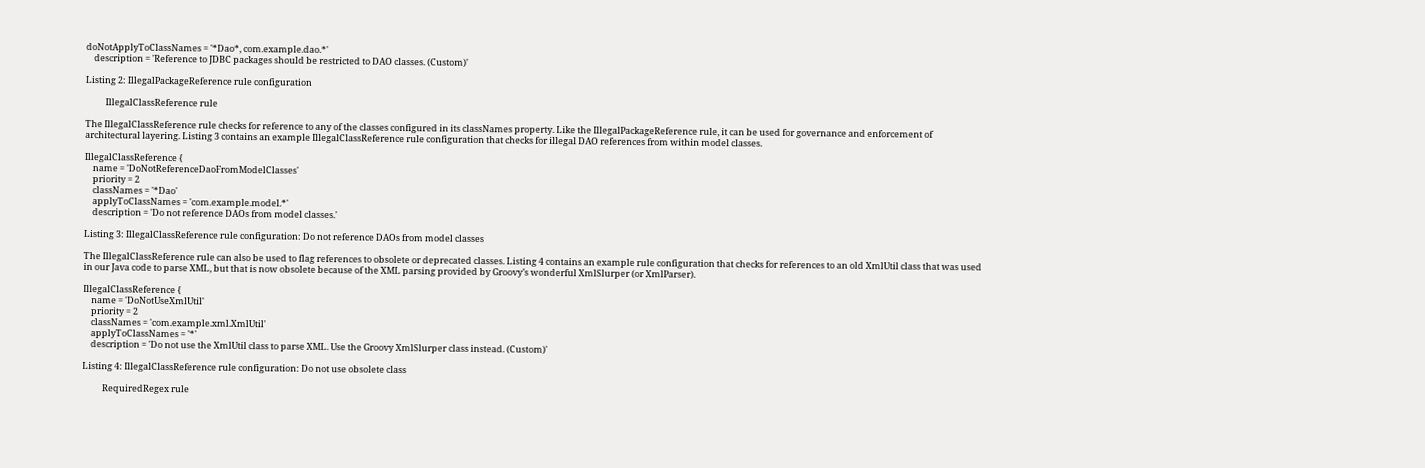doNotApplyToClassNames = '*Dao*, com.example.dao.*'
    description = 'Reference to JDBC packages should be restricted to DAO classes. (Custom)'

Listing 2: IllegalPackageReference rule configuration

          IllegalClassReference rule

The IllegalClassReference rule checks for reference to any of the classes configured in its classNames property. Like the IllegalPackageReference rule, it can be used for governance and enforcement of architectural layering. Listing 3 contains an example IllegalClassReference rule configuration that checks for illegal DAO references from within model classes.

IllegalClassReference {
    name = 'DoNotReferenceDaoFromModelClasses'
    priority = 2
    classNames = '*Dao'
    applyToClassNames = 'com.example.model.*'
    description = 'Do not reference DAOs from model classes.'

Listing 3: IllegalClassReference rule configuration: Do not reference DAOs from model classes

The IllegalClassReference rule can also be used to flag references to obsolete or deprecated classes. Listing 4 contains an example rule configuration that checks for references to an old XmlUtil class that was used in our Java code to parse XML, but that is now obsolete because of the XML parsing provided by Groovy’s wonderful XmlSlurper (or XmlParser).

IllegalClassReference {
    name = 'DoNotUseXmlUtil'
    priority = 2
    classNames = 'com.example.xml.XmlUtil'
    applyToClassNames = '*'
    description = 'Do not use the XmlUtil class to parse XML. Use the Groovy XmlSlurper class instead. (Custom)'

Listing 4: IllegalClassReference rule configuration: Do not use obsolete class

          RequiredRegex rule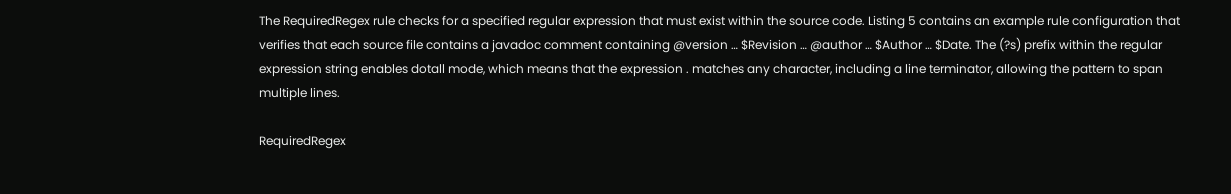The RequiredRegex rule checks for a specified regular expression that must exist within the source code. Listing 5 contains an example rule configuration that verifies that each source file contains a javadoc comment containing @version … $Revision … @author … $Author … $Date. The (?s) prefix within the regular expression string enables dotall mode, which means that the expression . matches any character, including a line terminator, allowing the pattern to span multiple lines.

RequiredRegex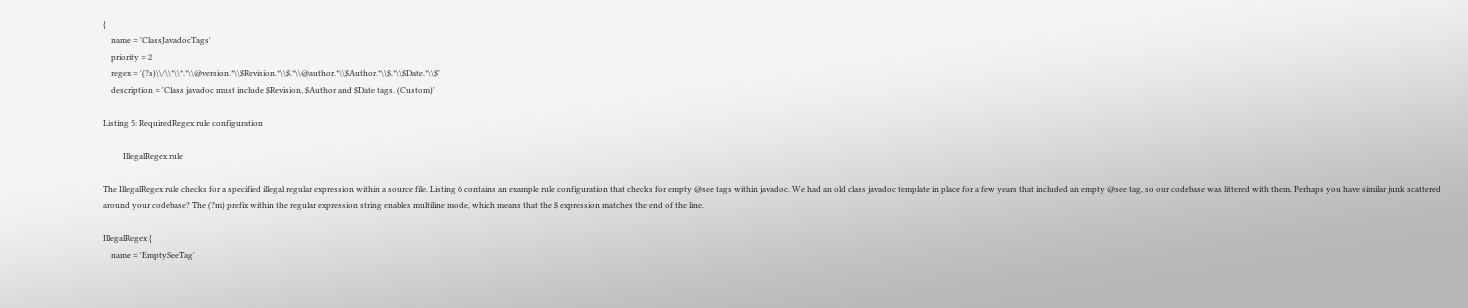{
    name = 'ClassJavadocTags'
    priority = 2
    regex = '(?s)\\/\\*\\*.*\\@version.*\\$Revision.*\\$.*\\@author.*\\$Author.*\\$.*\\$Date.*\\$'
    description = 'Class javadoc must include $Revision, $Author and $Date tags. (Custom)'

Listing 5: RequiredRegex rule configuration

          IllegalRegex rule

The IllegalRegex rule checks for a specified illegal regular expression within a source file. Listing 6 contains an example rule configuration that checks for empty @see tags within javadoc. We had an old class javadoc template in place for a few years that included an empty @see tag, so our codebase was littered with them. Perhaps you have similar junk scattered around your codebase? The (?m) prefix within the regular expression string enables multiline mode, which means that the $ expression matches the end of the line.

IllegalRegex {
    name = 'EmptySeeTag'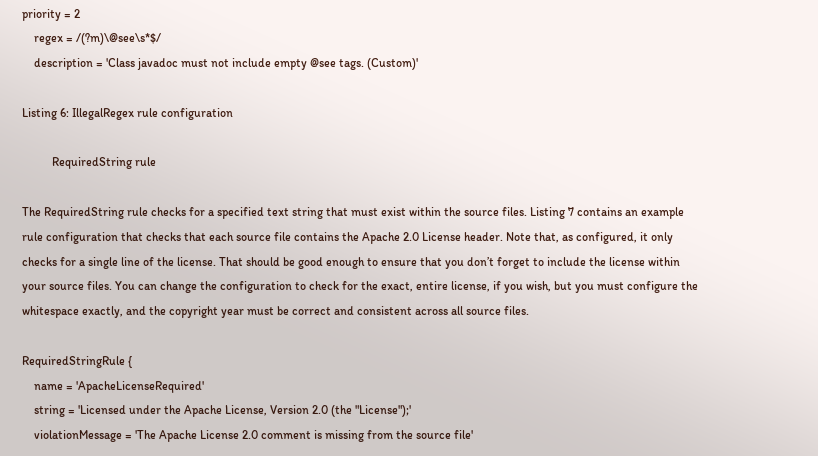priority = 2
    regex = /(?m)\@see\s*$/
    description = 'Class javadoc must not include empty @see tags. (Custom)'

Listing 6: IllegalRegex rule configuration

          RequiredString rule

The RequiredString rule checks for a specified text string that must exist within the source files. Listing 7 contains an example rule configuration that checks that each source file contains the Apache 2.0 License header. Note that, as configured, it only checks for a single line of the license. That should be good enough to ensure that you don’t forget to include the license within your source files. You can change the configuration to check for the exact, entire license, if you wish, but you must configure the whitespace exactly, and the copyright year must be correct and consistent across all source files.

RequiredStringRule {
    name = 'ApacheLicenseRequired'
    string = 'Licensed under the Apache License, Version 2.0 (the "License");'
    violationMessage = 'The Apache License 2.0 comment is missing from the source file'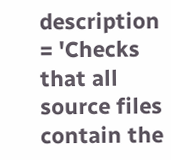description = 'Checks that all source files contain the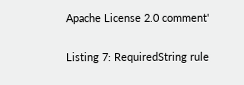Apache License 2.0 comment'

Listing 7: RequiredString rule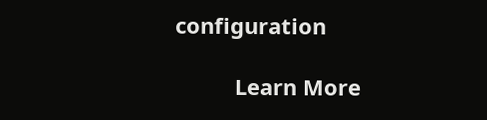configuration

          Learn More